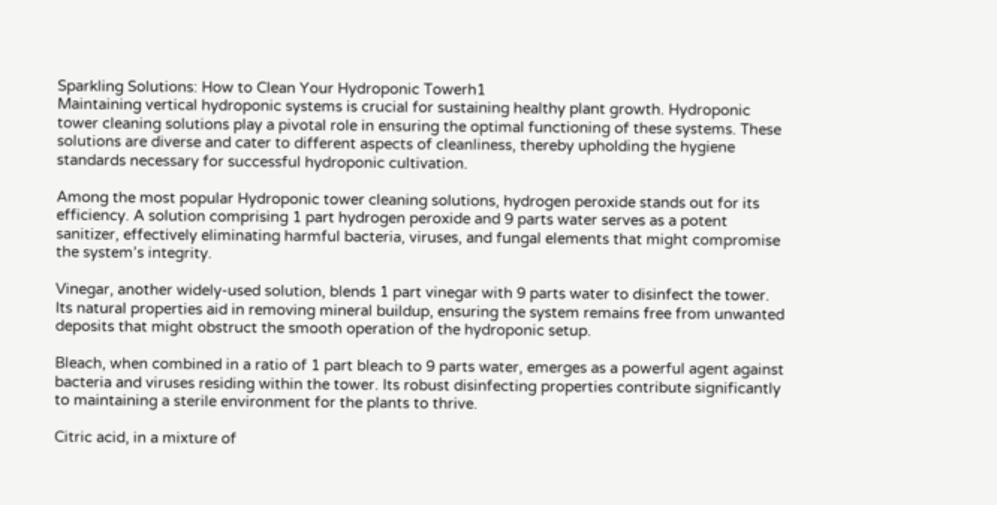Sparkling Solutions: How to Clean Your Hydroponic Towerh1
Maintaining vertical hydroponic systems is crucial for sustaining healthy plant growth. Hydroponic tower cleaning solutions play a pivotal role in ensuring the optimal functioning of these systems. These solutions are diverse and cater to different aspects of cleanliness, thereby upholding the hygiene standards necessary for successful hydroponic cultivation.

Among the most popular Hydroponic tower cleaning solutions, hydrogen peroxide stands out for its efficiency. A solution comprising 1 part hydrogen peroxide and 9 parts water serves as a potent sanitizer, effectively eliminating harmful bacteria, viruses, and fungal elements that might compromise the system’s integrity.

Vinegar, another widely-used solution, blends 1 part vinegar with 9 parts water to disinfect the tower. Its natural properties aid in removing mineral buildup, ensuring the system remains free from unwanted deposits that might obstruct the smooth operation of the hydroponic setup.

Bleach, when combined in a ratio of 1 part bleach to 9 parts water, emerges as a powerful agent against bacteria and viruses residing within the tower. Its robust disinfecting properties contribute significantly to maintaining a sterile environment for the plants to thrive.

Citric acid, in a mixture of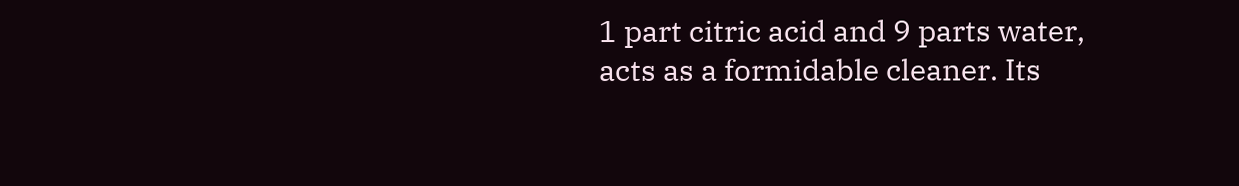1 part citric acid and 9 parts water, acts as a formidable cleaner. Its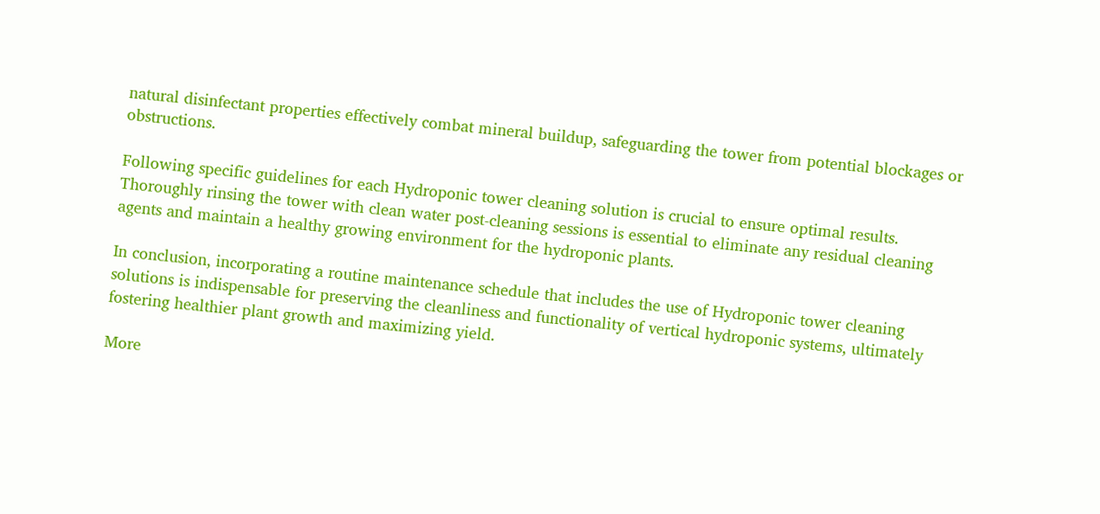natural disinfectant properties effectively combat mineral buildup, safeguarding the tower from potential blockages or obstructions.

Following specific guidelines for each Hydroponic tower cleaning solution is crucial to ensure optimal results. Thoroughly rinsing the tower with clean water post-cleaning sessions is essential to eliminate any residual cleaning agents and maintain a healthy growing environment for the hydroponic plants.

In conclusion, incorporating a routine maintenance schedule that includes the use of Hydroponic tower cleaning solutions is indispensable for preserving the cleanliness and functionality of vertical hydroponic systems, ultimately fostering healthier plant growth and maximizing yield.

More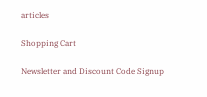articles

Shopping Cart

Newsletter and Discount Code Signup